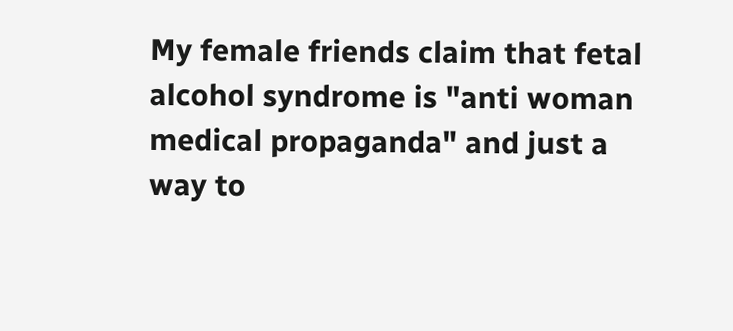My female friends claim that fetal alcohol syndrome is "anti woman medical propaganda" and just a way to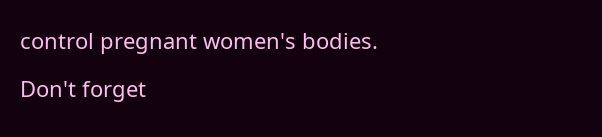control pregnant women's bodies.

Don't forget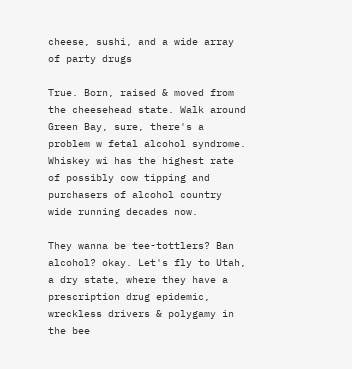cheese, sushi, and a wide array of party drugs

True. Born, raised & moved from the cheesehead state. Walk around Green Bay, sure, there's a problem w fetal alcohol syndrome. Whiskey wi has the highest rate of possibly cow tipping and purchasers of alcohol country wide running decades now.

They wanna be tee-tottlers? Ban alcohol? okay. Let's fly to Utah, a dry state, where they have a prescription drug epidemic, wreckless drivers & polygamy in the bee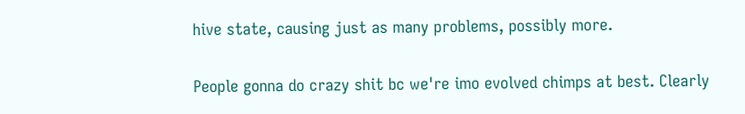hive state, causing just as many problems, possibly more.

People gonna do crazy shit bc we're imo evolved chimps at best. Clearly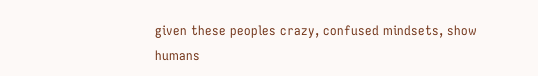given these peoples crazy, confused mindsets, show humans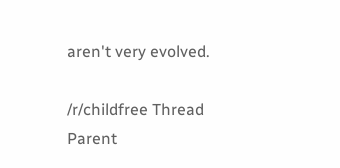aren't very evolved.

/r/childfree Thread Parent